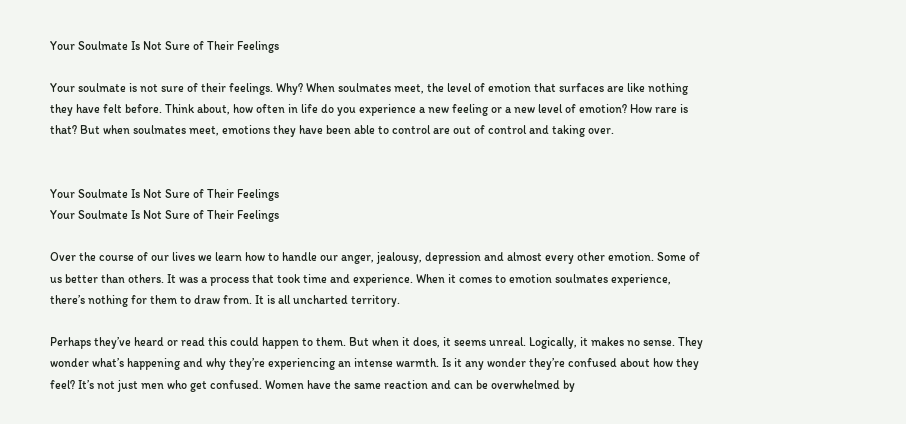Your Soulmate Is Not Sure of Their Feelings

Your soulmate is not sure of their feelings. Why? When soulmates meet, the level of emotion that surfaces are like nothing they have felt before. Think about, how often in life do you experience a new feeling or a new level of emotion? How rare is that? But when soulmates meet, emotions they have been able to control are out of control and taking over.


Your Soulmate Is Not Sure of Their Feelings
Your Soulmate Is Not Sure of Their Feelings

Over the course of our lives we learn how to handle our anger, jealousy, depression and almost every other emotion. Some of us better than others. It was a process that took time and experience. When it comes to emotion soulmates experience, there’s nothing for them to draw from. It is all uncharted territory.

Perhaps they’ve heard or read this could happen to them. But when it does, it seems unreal. Logically, it makes no sense. They wonder what’s happening and why they’re experiencing an intense warmth. Is it any wonder they’re confused about how they feel? It’s not just men who get confused. Women have the same reaction and can be overwhelmed by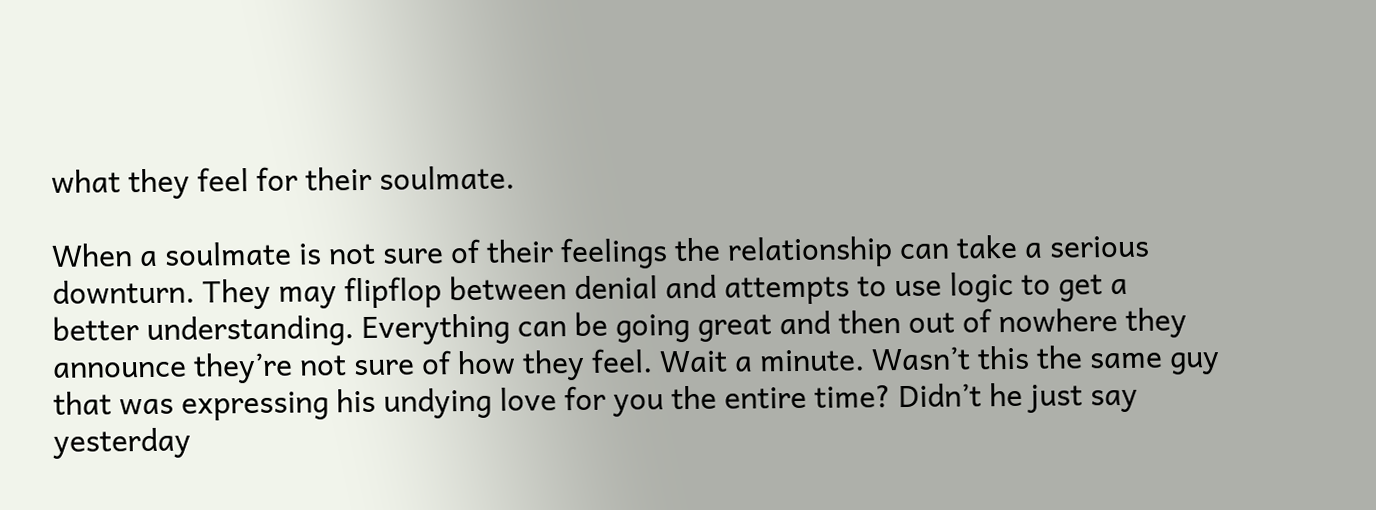what they feel for their soulmate.

When a soulmate is not sure of their feelings the relationship can take a serious downturn. They may flipflop between denial and attempts to use logic to get a better understanding. Everything can be going great and then out of nowhere they announce they’re not sure of how they feel. Wait a minute. Wasn’t this the same guy that was expressing his undying love for you the entire time? Didn’t he just say yesterday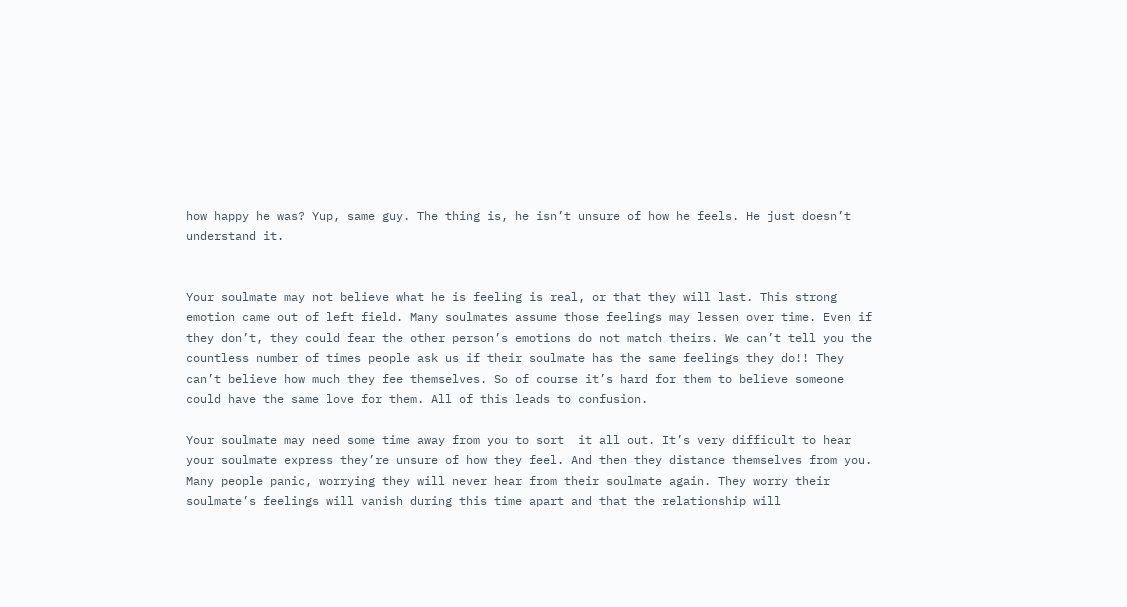how happy he was? Yup, same guy. The thing is, he isn’t unsure of how he feels. He just doesn’t understand it.


Your soulmate may not believe what he is feeling is real, or that they will last. This strong emotion came out of left field. Many soulmates assume those feelings may lessen over time. Even if they don’t, they could fear the other person’s emotions do not match theirs. We can’t tell you the countless number of times people ask us if their soulmate has the same feelings they do!! They can’t believe how much they fee themselves. So of course it’s hard for them to believe someone could have the same love for them. All of this leads to confusion.

Your soulmate may need some time away from you to sort  it all out. It’s very difficult to hear your soulmate express they’re unsure of how they feel. And then they distance themselves from you. Many people panic, worrying they will never hear from their soulmate again. They worry their soulmate’s feelings will vanish during this time apart and that the relationship will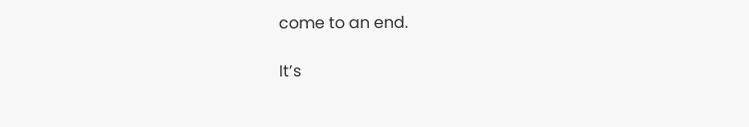come to an end.

It’s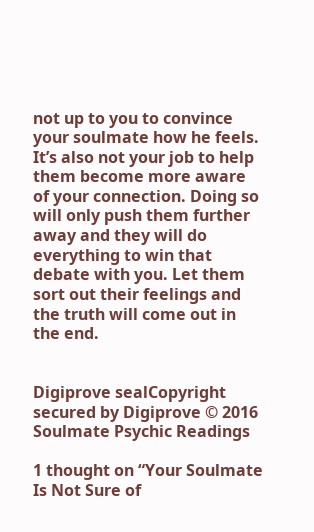not up to you to convince your soulmate how he feels. It’s also not your job to help them become more aware of your connection. Doing so will only push them further away and they will do everything to win that debate with you. Let them sort out their feelings and the truth will come out in the end.


Digiprove sealCopyright secured by Digiprove © 2016 Soulmate Psychic Readings

1 thought on “Your Soulmate Is Not Sure of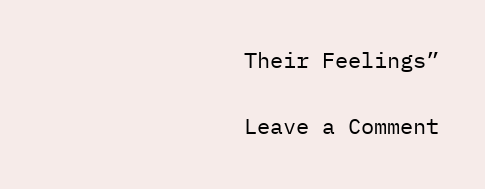Their Feelings”

Leave a Comment